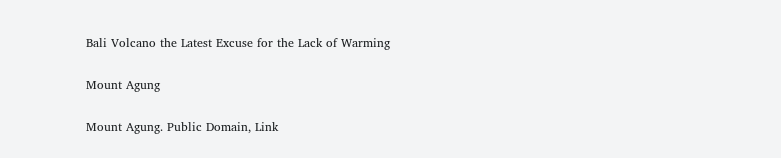Bali Volcano the Latest Excuse for the Lack of Warming

Mount Agung

Mount Agung. Public Domain, Link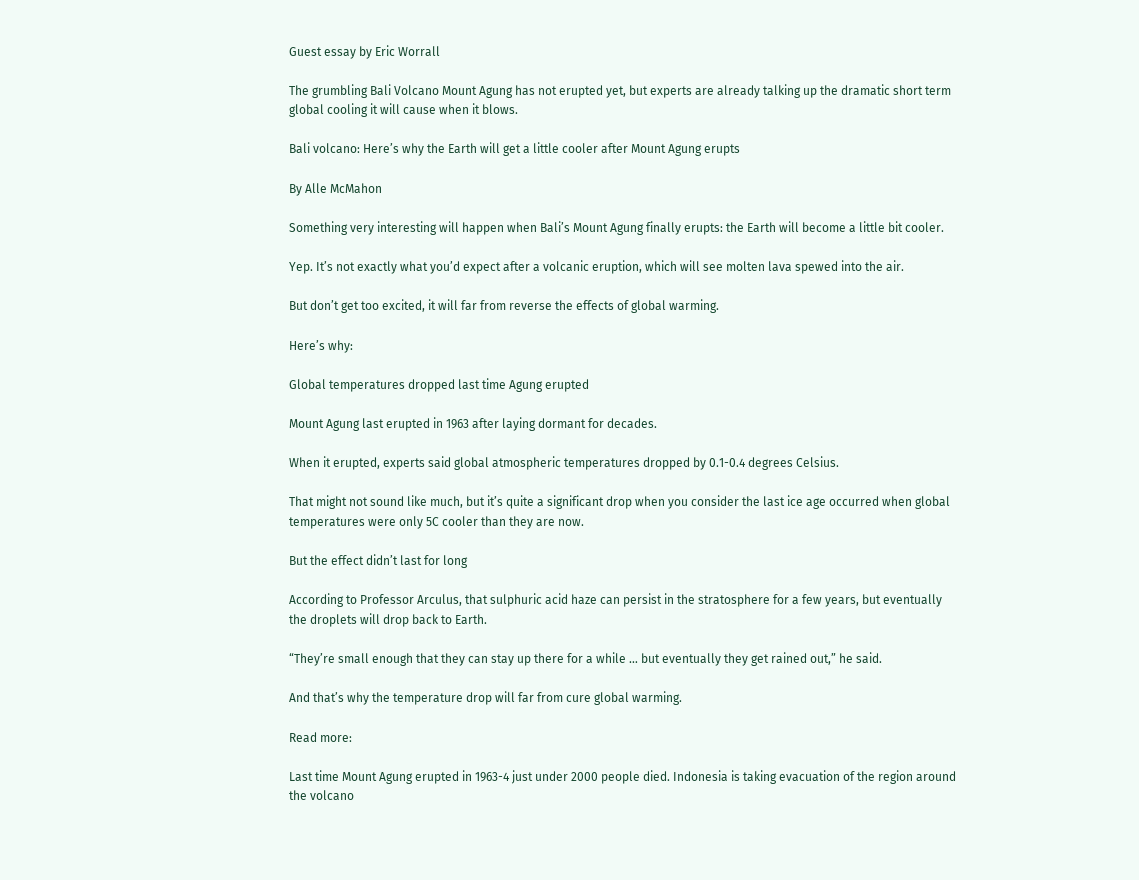Guest essay by Eric Worrall

The grumbling Bali Volcano Mount Agung has not erupted yet, but experts are already talking up the dramatic short term global cooling it will cause when it blows.

Bali volcano: Here’s why the Earth will get a little cooler after Mount Agung erupts

By Alle McMahon

Something very interesting will happen when Bali’s Mount Agung finally erupts: the Earth will become a little bit cooler.

Yep. It’s not exactly what you’d expect after a volcanic eruption, which will see molten lava spewed into the air.

But don’t get too excited, it will far from reverse the effects of global warming.

Here’s why:

Global temperatures dropped last time Agung erupted

Mount Agung last erupted in 1963 after laying dormant for decades.

When it erupted, experts said global atmospheric temperatures dropped by 0.1-0.4 degrees Celsius.

That might not sound like much, but it’s quite a significant drop when you consider the last ice age occurred when global temperatures were only 5C cooler than they are now.

But the effect didn’t last for long

According to Professor Arculus, that sulphuric acid haze can persist in the stratosphere for a few years, but eventually the droplets will drop back to Earth.

“They’re small enough that they can stay up there for a while … but eventually they get rained out,” he said.

And that’s why the temperature drop will far from cure global warming.

Read more:

Last time Mount Agung erupted in 1963-4 just under 2000 people died. Indonesia is taking evacuation of the region around the volcano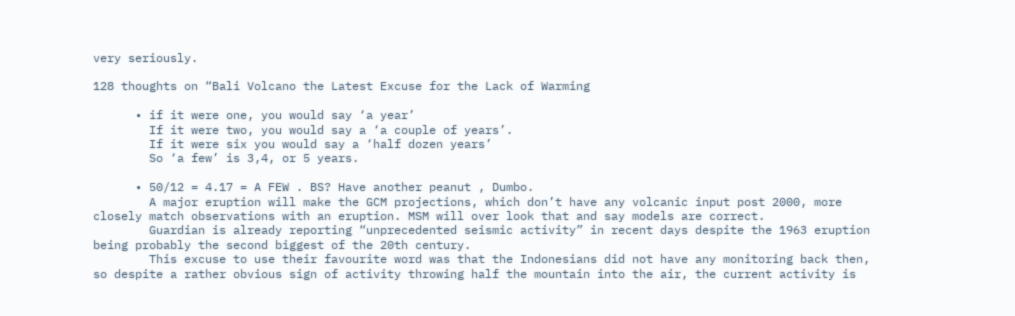very seriously.

128 thoughts on “Bali Volcano the Latest Excuse for the Lack of Warming

      • if it were one, you would say ‘a year’
        If it were two, you would say a ‘a couple of years’.
        If it were six you would say a ‘half dozen years’
        So ‘a few’ is 3,4, or 5 years.

      • 50/12 = 4.17 = A FEW . BS? Have another peanut , Dumbo.
        A major eruption will make the GCM projections, which don’t have any volcanic input post 2000, more closely match observations with an eruption. MSM will over look that and say models are correct.
        Guardian is already reporting “unprecedented seismic activity” in recent days despite the 1963 eruption being probably the second biggest of the 20th century.
        This excuse to use their favourite word was that the Indonesians did not have any monitoring back then, so despite a rather obvious sign of activity throwing half the mountain into the air, the current activity is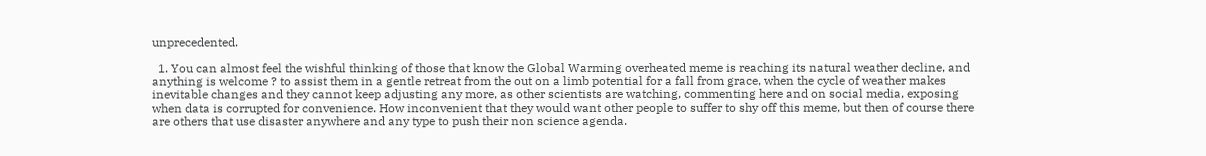unprecedented.

  1. You can almost feel the wishful thinking of those that know the Global Warming overheated meme is reaching its natural weather decline, and anything is welcome ? to assist them in a gentle retreat from the out on a limb potential for a fall from grace, when the cycle of weather makes inevitable changes and they cannot keep adjusting any more, as other scientists are watching, commenting here and on social media, exposing when data is corrupted for convenience. How inconvenient that they would want other people to suffer to shy off this meme, but then of course there are others that use disaster anywhere and any type to push their non science agenda.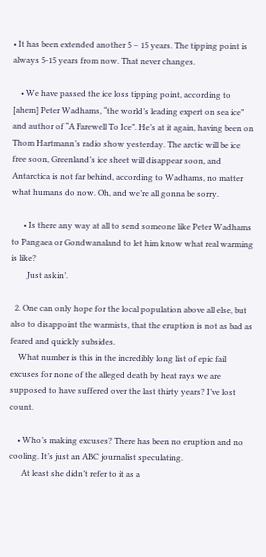• It has been extended another 5 – 15 years. The tipping point is always 5-15 years from now. That never changes.

    • We have passed the ice loss tipping point, according to [ahem] Peter Wadhams, “the world’s leading expert on sea ice” and author of “A Farewell To Ice”. He’s at it again, having been on Thom Hartmann’s radio show yesterday. The arctic will be ice free soon, Greenland’s ice sheet will disappear soon, and Antarctica is not far behind, according to Wadhams, no matter what humans do now. Oh, and we’re all gonna be sorry.

      • Is there any way at all to send someone like Peter Wadhams to Pangaea or Gondwanaland to let him know what real warming is like?
        Just askin’.

  2. One can only hope for the local population above all else, but also to disappoint the warmists, that the eruption is not as bad as feared and quickly subsides.
    What number is this in the incredibly long list of epic fail excuses for none of the alleged death by heat rays we are supposed to have suffered over the last thirty years? I’ve lost count.

    • Who’s making excuses? There has been no eruption and no cooling. It’s just an ABC journalist speculating.
      At least she didn’t refer to it as a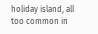holiday island, all too common in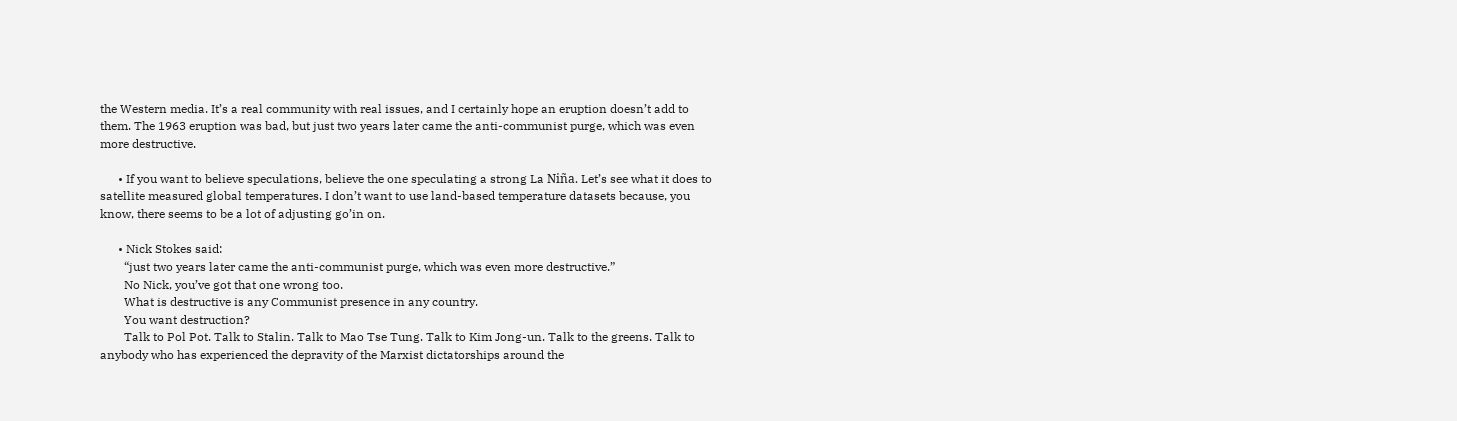the Western media. It’s a real community with real issues, and I certainly hope an eruption doesn’t add to them. The 1963 eruption was bad, but just two years later came the anti-communist purge, which was even more destructive.

      • If you want to believe speculations, believe the one speculating a strong La Niña. Let’s see what it does to satellite measured global temperatures. I don’t want to use land-based temperature datasets because, you know, there seems to be a lot of adjusting go’in on.

      • Nick Stokes said:
        “just two years later came the anti-communist purge, which was even more destructive.”
        No Nick, you’ve got that one wrong too.
        What is destructive is any Communist presence in any country.
        You want destruction?
        Talk to Pol Pot. Talk to Stalin. Talk to Mao Tse Tung. Talk to Kim Jong-un. Talk to the greens. Talk to anybody who has experienced the depravity of the Marxist dictatorships around the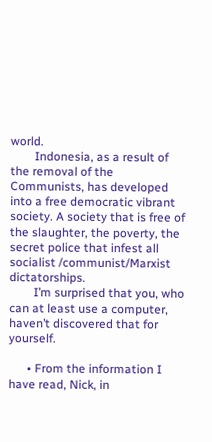world.
        Indonesia, as a result of the removal of the Communists, has developed into a free democratic vibrant society. A society that is free of the slaughter, the poverty, the secret police that infest all socialist /communist/Marxist dictatorships.
        I’m surprised that you, who can at least use a computer, haven’t discovered that for yourself.

      • From the information I have read, Nick, in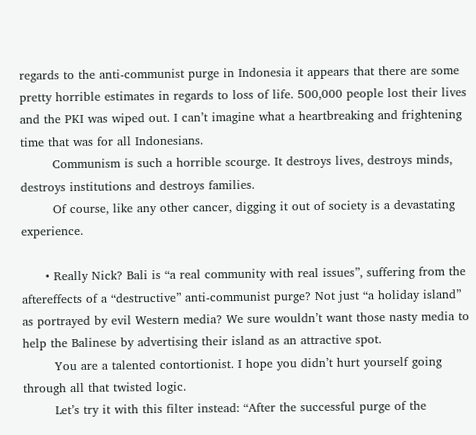regards to the anti-communist purge in Indonesia it appears that there are some pretty horrible estimates in regards to loss of life. 500,000 people lost their lives and the PKI was wiped out. I can’t imagine what a heartbreaking and frightening time that was for all Indonesians.
        Communism is such a horrible scourge. It destroys lives, destroys minds, destroys institutions and destroys families.
        Of course, like any other cancer, digging it out of society is a devastating experience.

      • Really Nick? Bali is “a real community with real issues”, suffering from the aftereffects of a “destructive” anti-communist purge? Not just “a holiday island” as portrayed by evil Western media? We sure wouldn’t want those nasty media to help the Balinese by advertising their island as an attractive spot.
        You are a talented contortionist. I hope you didn’t hurt yourself going through all that twisted logic.
        Let’s try it with this filter instead: “After the successful purge of the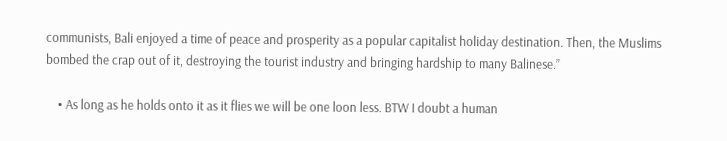communists, Bali enjoyed a time of peace and prosperity as a popular capitalist holiday destination. Then, the Muslims bombed the crap out of it, destroying the tourist industry and bringing hardship to many Balinese.”

    • As long as he holds onto it as it flies we will be one loon less. BTW I doubt a human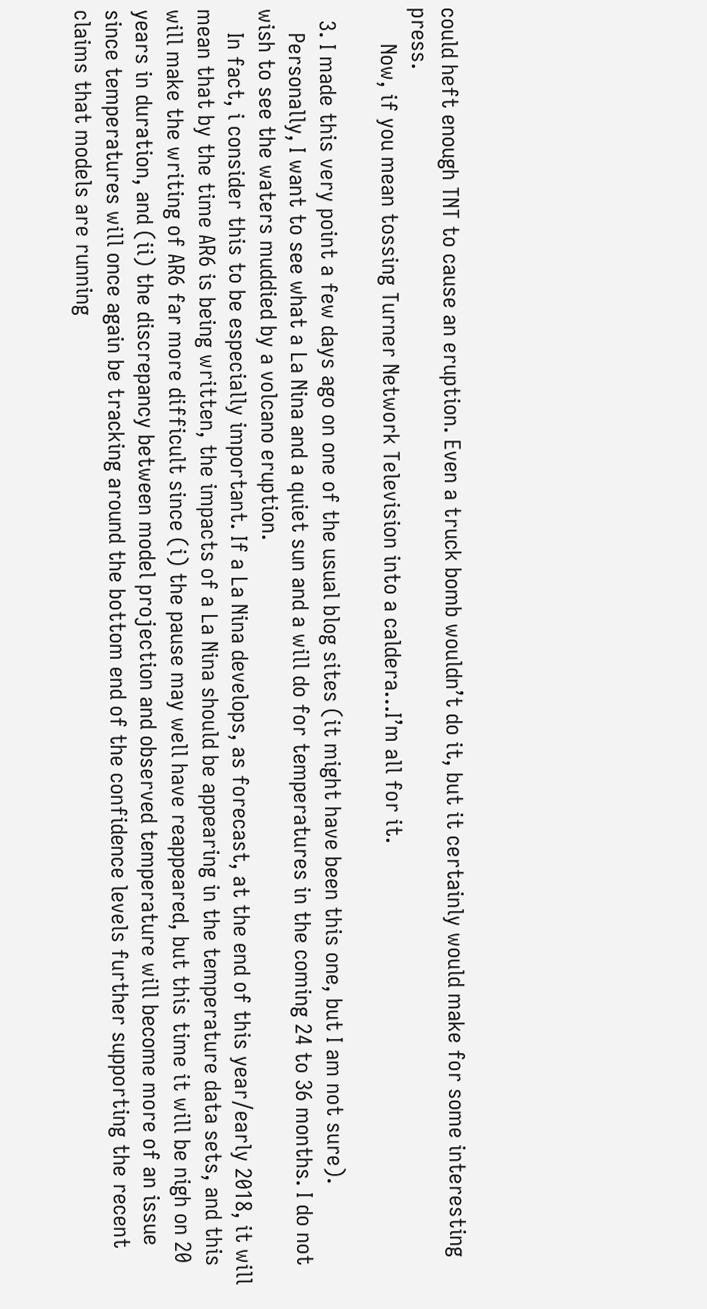could heft enough TNT to cause an eruption. Even a truck bomb wouldn’t do it, but it certainly would make for some interesting press.
      Now, if you mean tossing Turner Network Television into a caldera…I’m all for it.

  3. I made this very point a few days ago on one of the usual blog sites (it might have been this one, but I am not sure).
    Personally, I want to see what a La Nina and a quiet sun and a will do for temperatures in the coming 24 to 36 months. I do not wish to see the waters muddied by a volcano eruption.
    In fact, i consider this to be especially important. If a La Nina develops, as forecast, at the end of this year/early 2018, it will mean that by the time AR6 is being written, the impacts of a La Nina should be appearing in the temperature data sets, and this will make the writing of AR6 far more difficult since (i) the pause may well have reappeared, but this time it will be nigh on 20 years in duration, and (ii) the discrepancy between model projection and observed temperature will become more of an issue since temperatures will once again be tracking around the bottom end of the confidence levels further supporting the recent claims that models are running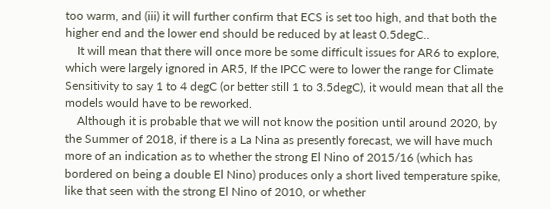too warm, and (iii) it will further confirm that ECS is set too high, and that both the higher end and the lower end should be reduced by at least 0.5degC..
    It will mean that there will once more be some difficult issues for AR6 to explore, which were largely ignored in AR5, If the IPCC were to lower the range for Climate Sensitivity to say 1 to 4 degC (or better still 1 to 3.5degC), it would mean that all the models would have to be reworked.
    Although it is probable that we will not know the position until around 2020, by the Summer of 2018, if there is a La Nina as presently forecast, we will have much more of an indication as to whether the strong El Nino of 2015/16 (which has bordered on being a double El Nino) produces only a short lived temperature spike, like that seen with the strong El Nino of 2010, or whether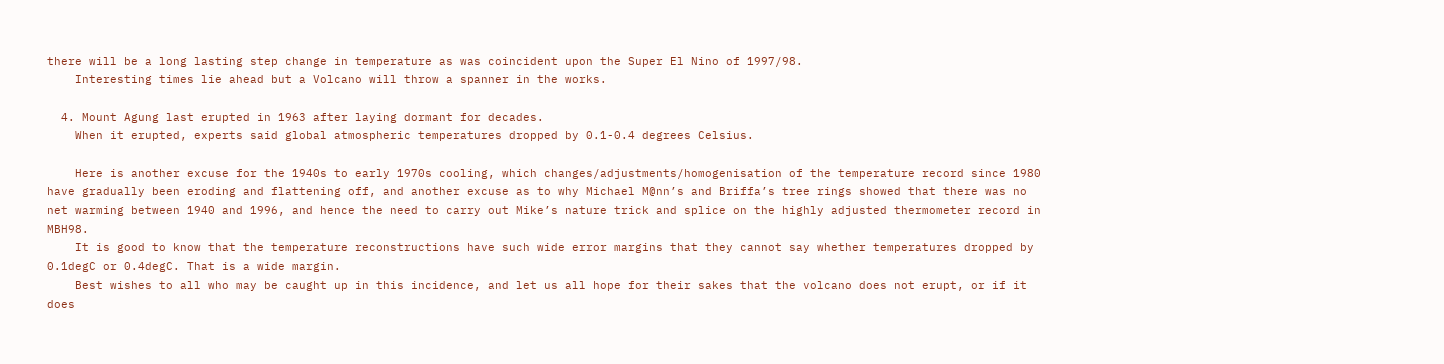there will be a long lasting step change in temperature as was coincident upon the Super El Nino of 1997/98.
    Interesting times lie ahead but a Volcano will throw a spanner in the works.

  4. Mount Agung last erupted in 1963 after laying dormant for decades.
    When it erupted, experts said global atmospheric temperatures dropped by 0.1-0.4 degrees Celsius.

    Here is another excuse for the 1940s to early 1970s cooling, which changes/adjustments/homogenisation of the temperature record since 1980 have gradually been eroding and flattening off, and another excuse as to why Michael M@nn’s and Briffa’s tree rings showed that there was no net warming between 1940 and 1996, and hence the need to carry out Mike’s nature trick and splice on the highly adjusted thermometer record in MBH98.
    It is good to know that the temperature reconstructions have such wide error margins that they cannot say whether temperatures dropped by 0.1degC or 0.4degC. That is a wide margin.
    Best wishes to all who may be caught up in this incidence, and let us all hope for their sakes that the volcano does not erupt, or if it does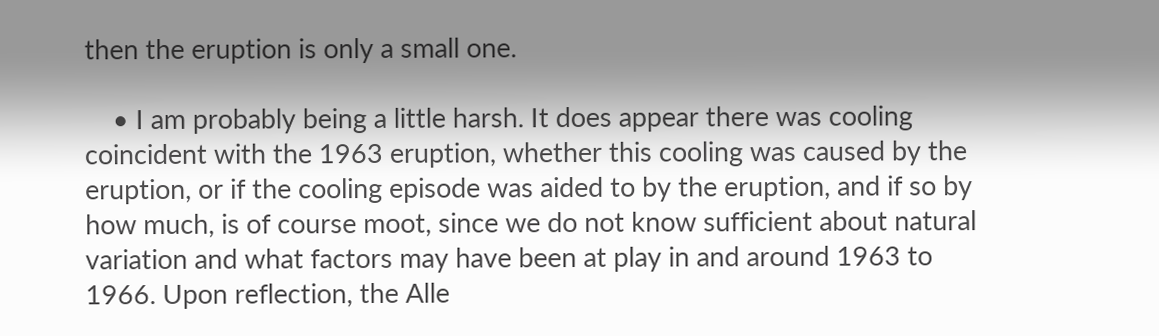then the eruption is only a small one.

    • I am probably being a little harsh. It does appear there was cooling coincident with the 1963 eruption, whether this cooling was caused by the eruption, or if the cooling episode was aided to by the eruption, and if so by how much, is of course moot, since we do not know sufficient about natural variation and what factors may have been at play in and around 1963 to 1966. Upon reflection, the Alle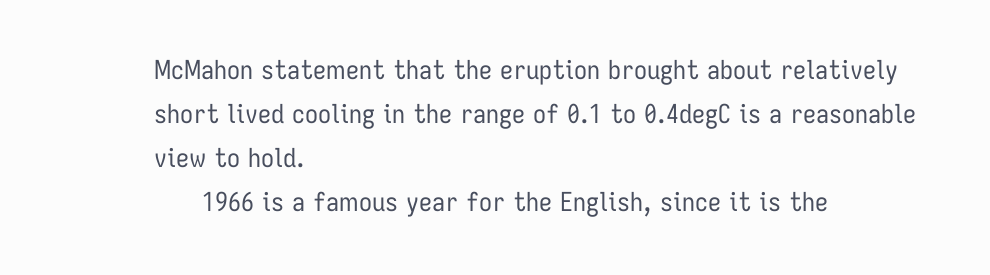McMahon statement that the eruption brought about relatively short lived cooling in the range of 0.1 to 0.4degC is a reasonable view to hold.
      1966 is a famous year for the English, since it is the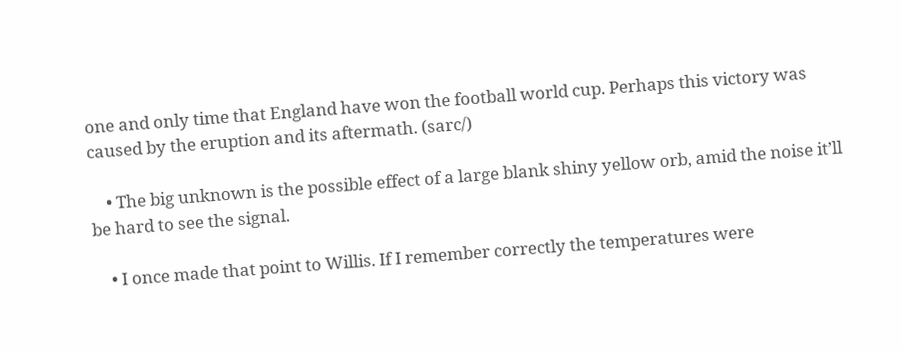one and only time that England have won the football world cup. Perhaps this victory was caused by the eruption and its aftermath. (sarc/)

    • The big unknown is the possible effect of a large blank shiny yellow orb, amid the noise it’ll be hard to see the signal.

    • I once made that point to Willis. If I remember correctly the temperatures were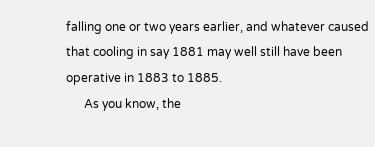falling one or two years earlier, and whatever caused that cooling in say 1881 may well still have been operative in 1883 to 1885.
      As you know, the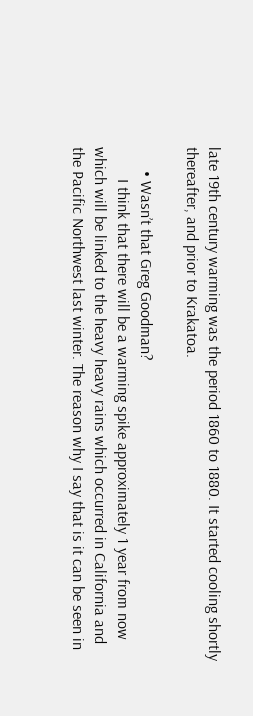late 19th century warming was the period 1860 to 1880. It started cooling shortly thereafter, and prior to Krakatoa.

      • Wasn’t that Greg Goodman?
        I think that there will be a warming spike approximately 1 year from now which will be linked to the heavy heavy rains which occurred in California and the Pacific Northwest last winter. The reason why I say that is it can be seen in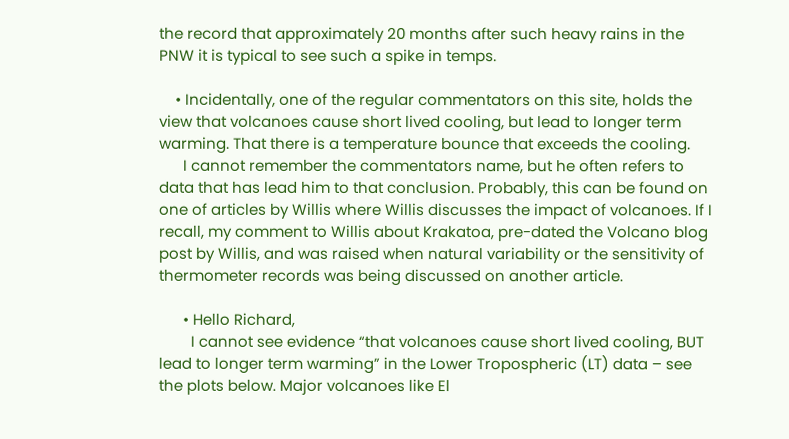the record that approximately 20 months after such heavy rains in the PNW it is typical to see such a spike in temps.

    • Incidentally, one of the regular commentators on this site, holds the view that volcanoes cause short lived cooling, but lead to longer term warming. That there is a temperature bounce that exceeds the cooling.
      I cannot remember the commentators name, but he often refers to data that has lead him to that conclusion. Probably, this can be found on one of articles by Willis where Willis discusses the impact of volcanoes. If I recall, my comment to Willis about Krakatoa, pre-dated the Volcano blog post by Willis, and was raised when natural variability or the sensitivity of thermometer records was being discussed on another article.

      • Hello Richard,
        I cannot see evidence “that volcanoes cause short lived cooling, BUT lead to longer term warming” in the Lower Tropospheric (LT) data – see the plots below. Major volcanoes like El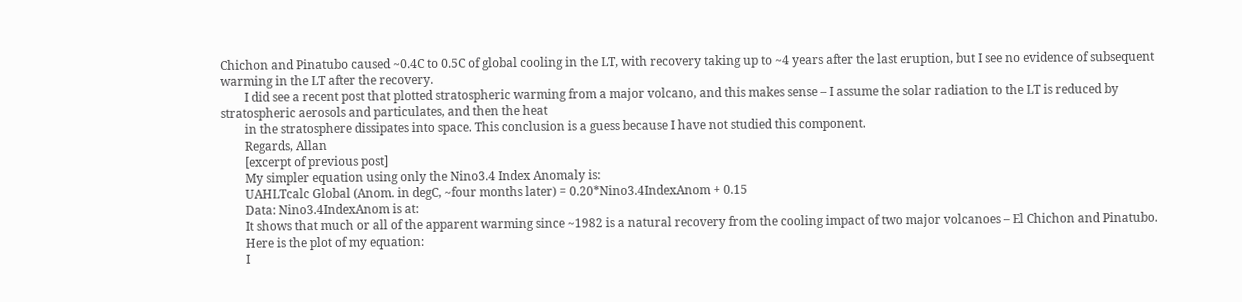Chichon and Pinatubo caused ~0.4C to 0.5C of global cooling in the LT, with recovery taking up to ~4 years after the last eruption, but I see no evidence of subsequent warming in the LT after the recovery.
        I did see a recent post that plotted stratospheric warming from a major volcano, and this makes sense – I assume the solar radiation to the LT is reduced by stratospheric aerosols and particulates, and then the heat
        in the stratosphere dissipates into space. This conclusion is a guess because I have not studied this component.
        Regards, Allan
        [excerpt of previous post]
        My simpler equation using only the Nino3.4 Index Anomaly is:
        UAHLTcalc Global (Anom. in degC, ~four months later) = 0.20*Nino3.4IndexAnom + 0.15
        Data: Nino3.4IndexAnom is at:
        It shows that much or all of the apparent warming since ~1982 is a natural recovery from the cooling impact of two major volcanoes – El Chichon and Pinatubo.
        Here is the plot of my equation:
        I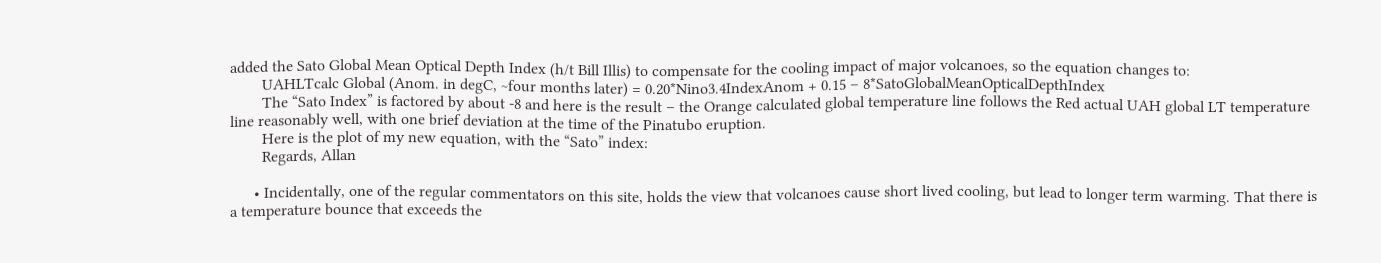added the Sato Global Mean Optical Depth Index (h/t Bill Illis) to compensate for the cooling impact of major volcanoes, so the equation changes to:
        UAHLTcalc Global (Anom. in degC, ~four months later) = 0.20*Nino3.4IndexAnom + 0.15 – 8*SatoGlobalMeanOpticalDepthIndex
        The “Sato Index” is factored by about -8 and here is the result – the Orange calculated global temperature line follows the Red actual UAH global LT temperature line reasonably well, with one brief deviation at the time of the Pinatubo eruption.
        Here is the plot of my new equation, with the “Sato” index:
        Regards, Allan

      • Incidentally, one of the regular commentators on this site, holds the view that volcanoes cause short lived cooling, but lead to longer term warming. That there is a temperature bounce that exceeds the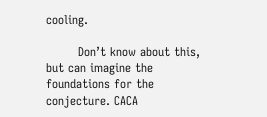cooling.

        Don’t know about this, but can imagine the foundations for the conjecture. CACA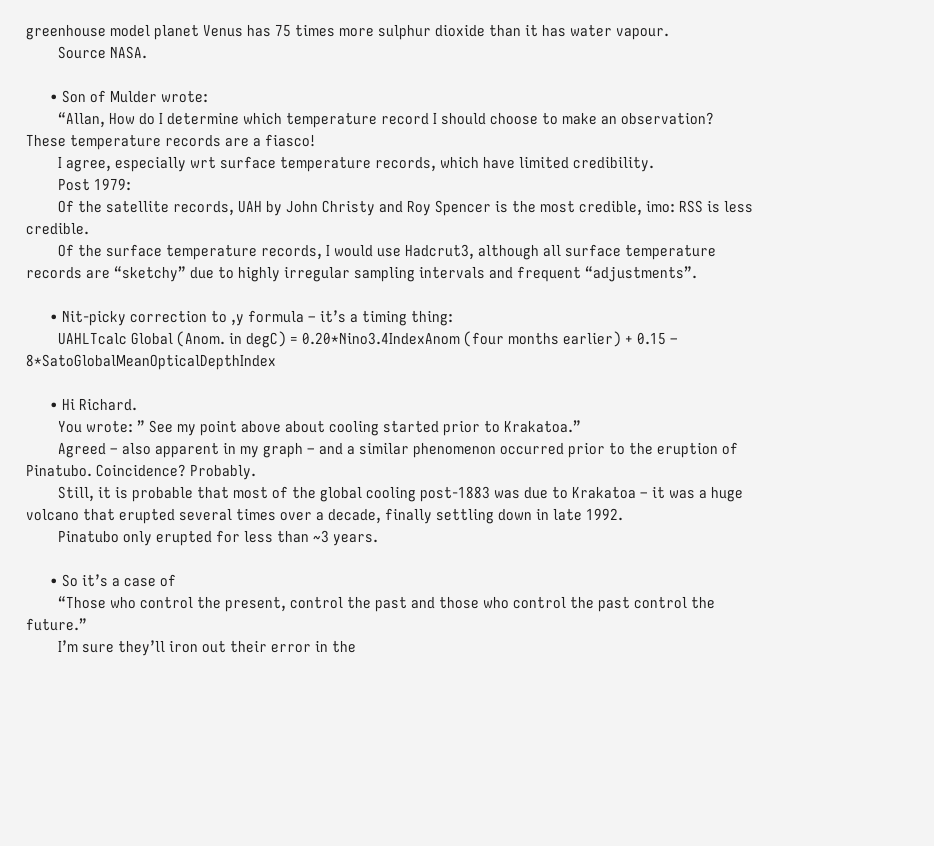greenhouse model planet Venus has 75 times more sulphur dioxide than it has water vapour.
        Source NASA.

      • Son of Mulder wrote:
        “Allan, How do I determine which temperature record I should choose to make an observation? These temperature records are a fiasco!
        I agree, especially wrt surface temperature records, which have limited credibility.
        Post 1979:
        Of the satellite records, UAH by John Christy and Roy Spencer is the most credible, imo: RSS is less credible.
        Of the surface temperature records, I would use Hadcrut3, although all surface temperature records are “sketchy” due to highly irregular sampling intervals and frequent “adjustments”.

      • Nit-picky correction to ,y formula – it’s a timing thing:
        UAHLTcalc Global (Anom. in degC) = 0.20*Nino3.4IndexAnom (four months earlier) + 0.15 – 8*SatoGlobalMeanOpticalDepthIndex

      • Hi Richard.
        You wrote: ” See my point above about cooling started prior to Krakatoa.”
        Agreed – also apparent in my graph – and a similar phenomenon occurred prior to the eruption of Pinatubo. Coincidence? Probably.
        Still, it is probable that most of the global cooling post-1883 was due to Krakatoa – it was a huge volcano that erupted several times over a decade, finally settling down in late 1992.
        Pinatubo only erupted for less than ~3 years.

      • So it’s a case of
        “Those who control the present, control the past and those who control the past control the future.”
        I’m sure they’ll iron out their error in the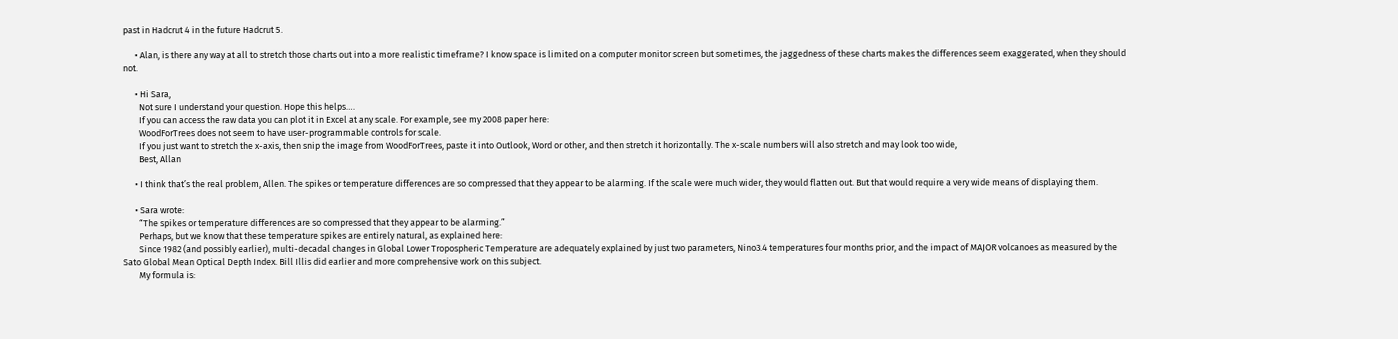past in Hadcrut 4 in the future Hadcrut 5.

      • Alan, is there any way at all to stretch those charts out into a more realistic timeframe? I know space is limited on a computer monitor screen but sometimes, the jaggedness of these charts makes the differences seem exaggerated, when they should not.

      • Hi Sara,
        Not sure I understand your question. Hope this helps….
        If you can access the raw data you can plot it in Excel at any scale. For example, see my 2008 paper here:
        WoodForTrees does not seem to have user-programmable controls for scale.
        If you just want to stretch the x-axis, then snip the image from WoodForTrees, paste it into Outlook, Word or other, and then stretch it horizontally. The x-scale numbers will also stretch and may look too wide,
        Best, Allan

      • I think that’s the real problem, Allen. The spikes or temperature differences are so compressed that they appear to be alarming. If the scale were much wider, they would flatten out. But that would require a very wide means of displaying them.

      • Sara wrote:
        “The spikes or temperature differences are so compressed that they appear to be alarming.”
        Perhaps, but we know that these temperature spikes are entirely natural, as explained here:
        Since 1982 (and possibly earlier), multi-decadal changes in Global Lower Tropospheric Temperature are adequately explained by just two parameters, Nino3.4 temperatures four months prior, and the impact of MAJOR volcanoes as measured by the Sato Global Mean Optical Depth Index. Bill Illis did earlier and more comprehensive work on this subject.
        My formula is: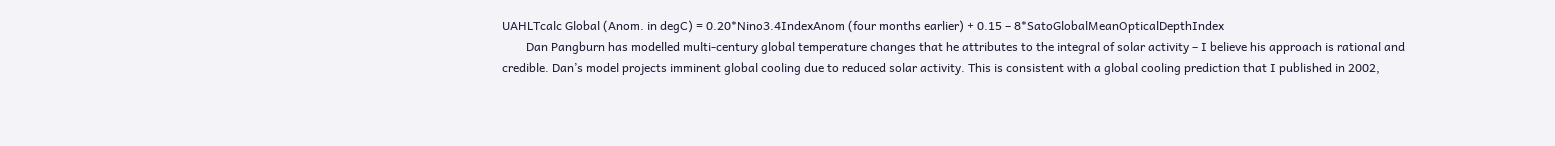UAHLTcalc Global (Anom. in degC) = 0.20*Nino3.4IndexAnom (four months earlier) + 0.15 – 8*SatoGlobalMeanOpticalDepthIndex
        Dan Pangburn has modelled multi-century global temperature changes that he attributes to the integral of solar activity – I believe his approach is rational and credible. Dan’s model projects imminent global cooling due to reduced solar activity. This is consistent with a global cooling prediction that I published in 2002,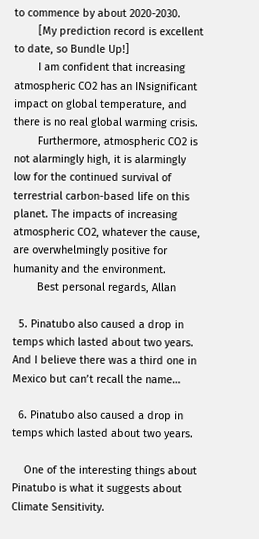to commence by about 2020-2030.
        [My prediction record is excellent to date, so Bundle Up!]
        I am confident that increasing atmospheric CO2 has an INsignificant impact on global temperature, and there is no real global warming crisis.
        Furthermore, atmospheric CO2 is not alarmingly high, it is alarmingly low for the continued survival of terrestrial carbon-based life on this planet. The impacts of increasing atmospheric CO2, whatever the cause, are overwhelmingly positive for humanity and the environment.
        Best personal regards, Allan

  5. Pinatubo also caused a drop in temps which lasted about two years. And I believe there was a third one in Mexico but can’t recall the name…

  6. Pinatubo also caused a drop in temps which lasted about two years.

    One of the interesting things about Pinatubo is what it suggests about Climate Sensitivity.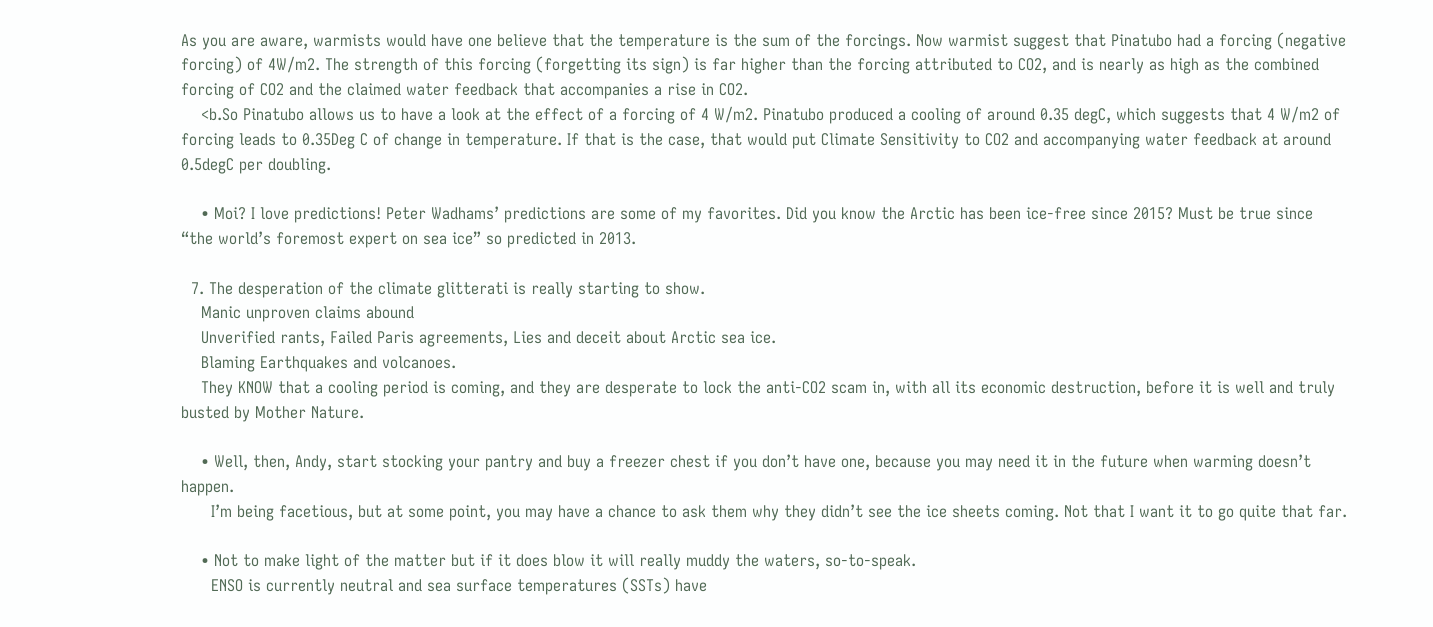As you are aware, warmists would have one believe that the temperature is the sum of the forcings. Now warmist suggest that Pinatubo had a forcing (negative forcing) of 4W/m2. The strength of this forcing (forgetting its sign) is far higher than the forcing attributed to CO2, and is nearly as high as the combined forcing of CO2 and the claimed water feedback that accompanies a rise in CO2.
    <b.So Pinatubo allows us to have a look at the effect of a forcing of 4 W/m2. Pinatubo produced a cooling of around 0.35 degC, which suggests that 4 W/m2 of forcing leads to 0.35Deg C of change in temperature. If that is the case, that would put Climate Sensitivity to CO2 and accompanying water feedback at around 0.5degC per doubling.

    • Moi? I love predictions! Peter Wadhams’ predictions are some of my favorites. Did you know the Arctic has been ice-free since 2015? Must be true since “the world’s foremost expert on sea ice” so predicted in 2013.

  7. The desperation of the climate glitterati is really starting to show.
    Manic unproven claims abound
    Unverified rants, Failed Paris agreements, Lies and deceit about Arctic sea ice.
    Blaming Earthquakes and volcanoes.
    They KNOW that a cooling period is coming, and they are desperate to lock the anti-CO2 scam in, with all its economic destruction, before it is well and truly busted by Mother Nature.

    • Well, then, Andy, start stocking your pantry and buy a freezer chest if you don’t have one, because you may need it in the future when warming doesn’t happen.
      I’m being facetious, but at some point, you may have a chance to ask them why they didn’t see the ice sheets coming. Not that I want it to go quite that far.

    • Not to make light of the matter but if it does blow it will really muddy the waters, so-to-speak.
      ENSO is currently neutral and sea surface temperatures (SSTs) have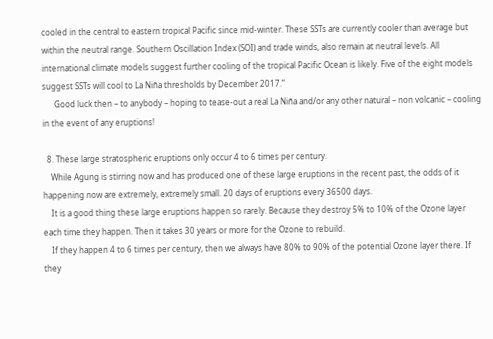cooled in the central to eastern tropical Pacific since mid-winter. These SSTs are currently cooler than average but within the neutral range. Southern Oscillation Index (SOI) and trade winds, also remain at neutral levels. All international climate models suggest further cooling of the tropical Pacific Ocean is likely. Five of the eight models suggest SSTs will cool to La Niña thresholds by December 2017.”
      Good luck then – to anybody – hoping to tease-out a real La Niña and/or any other natural – non volcanic – cooling in the event of any eruptions!

  8. These large stratospheric eruptions only occur 4 to 6 times per century.
    While Agung is stirring now and has produced one of these large eruptions in the recent past, the odds of it happening now are extremely, extremely small. 20 days of eruptions every 36500 days.
    It is a good thing these large eruptions happen so rarely. Because they destroy 5% to 10% of the Ozone layer each time they happen. Then it takes 30 years or more for the Ozone to rebuild.
    If they happen 4 to 6 times per century, then we always have 80% to 90% of the potential Ozone layer there. If they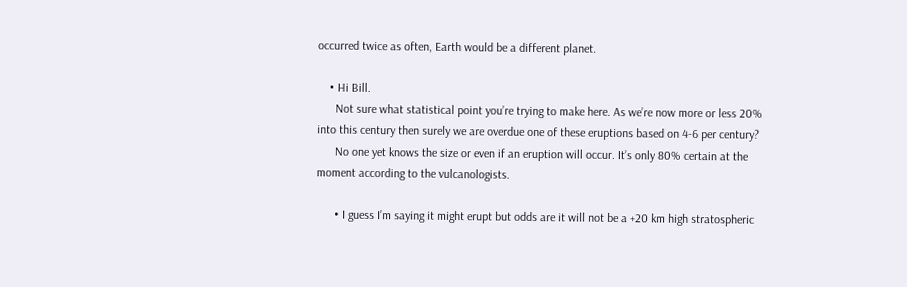occurred twice as often, Earth would be a different planet.

    • Hi Bill.
      Not sure what statistical point you’re trying to make here. As we’re now more or less 20% into this century then surely we are overdue one of these eruptions based on 4-6 per century?
      No one yet knows the size or even if an eruption will occur. It’s only 80% certain at the moment according to the vulcanologists.

      • I guess I’m saying it might erupt but odds are it will not be a +20 km high stratospheric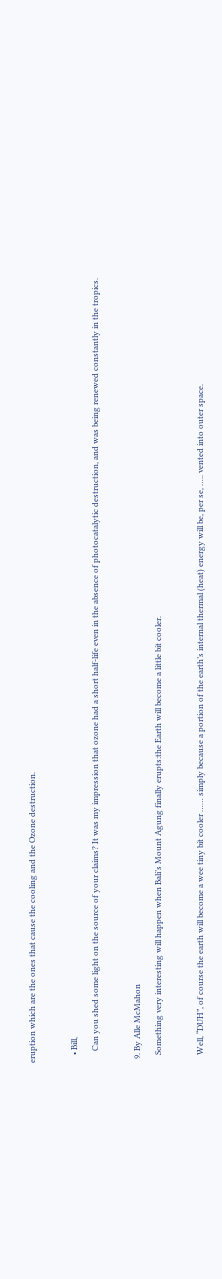eruption which are the ones that cause the cooling and the Ozone destruction.

    • Bill,
      Can you shed some light on the source of your claims? It was my impression that ozone had a short half-life even in the absence of photocatalytic destruction, and was being renewed constantly in the tropics.

  9. By Alle McMahon
    Something very interesting will happen when Bali’s Mount Agung finally erupts:the Earth will become a little bit cooler.

    Well, “DUH”, of course the earth will become a wee tiny bit cooler …… simply because a portion of the earth’s internal thermal (heat) energy will be, per se, ….. vented into outer space.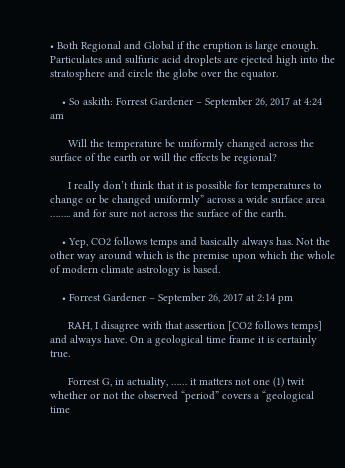• Both Regional and Global if the eruption is large enough. Particulates and sulfuric acid droplets are ejected high into the stratosphere and circle the globe over the equator.

    • So askith: Forrest Gardener – September 26, 2017 at 4:24 am

      Will the temperature be uniformly changed across the surface of the earth or will the effects be regional?

      I really don’t think that it is possible for temperatures to change or be changed uniformly” across a wide surface area …….. and for sure not across the surface of the earth.

    • Yep, CO2 follows temps and basically always has. Not the other way around which is the premise upon which the whole of modern climate astrology is based.

    • Forrest Gardener – September 26, 2017 at 2:14 pm

      RAH, I disagree with that assertion [CO2 follows temps] and always have. On a geological time frame it is certainly true.

      Forrest G, in actuality, …… it matters not one (1) twit whether or not the observed “period” covers a “geological time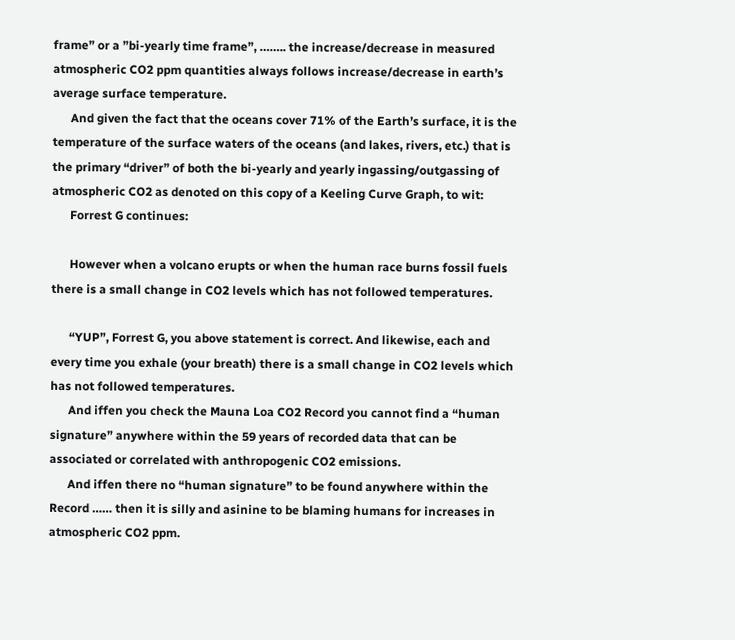frame” or a ”bi-yearly time frame”, …….. the increase/decrease in measured atmospheric CO2 ppm quantities always follows increase/decrease in earth’s average surface temperature.
      And given the fact that the oceans cover 71% of the Earth’s surface, it is the temperature of the surface waters of the oceans (and lakes, rivers, etc.) that is the primary “driver” of both the bi-yearly and yearly ingassing/outgassing of atmospheric CO2 as denoted on this copy of a Keeling Curve Graph, to wit:
      Forrest G continues:

      However when a volcano erupts or when the human race burns fossil fuels there is a small change in CO2 levels which has not followed temperatures.

      “YUP”, Forrest G, you above statement is correct. And likewise, each and every time you exhale (your breath) there is a small change in CO2 levels which has not followed temperatures.
      And iffen you check the Mauna Loa CO2 Record you cannot find a “human signature” anywhere within the 59 years of recorded data that can be associated or correlated with anthropogenic CO2 emissions.
      And iffen there no “human signature” to be found anywhere within the Record …… then it is silly and asinine to be blaming humans for increases in atmospheric CO2 ppm.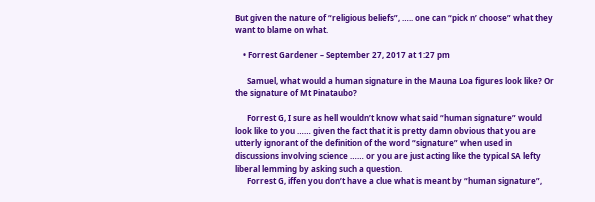But given the nature of “religious beliefs”, ….. one can “pick n’ choose” what they want to blame on what.

    • Forrest Gardener – September 27, 2017 at 1:27 pm

      Samuel, what would a human signature in the Mauna Loa figures look like? Or the signature of Mt Pinataubo?

      Forrest G, I sure as hell wouldn’t know what said “human signature” would look like to you …… given the fact that it is pretty damn obvious that you are utterly ignorant of the definition of the word “signature” when used in discussions involving science …… or you are just acting like the typical SA lefty liberal lemming by asking such a question.
      Forrest G, iffen you don’t have a clue what is meant by “human signature”,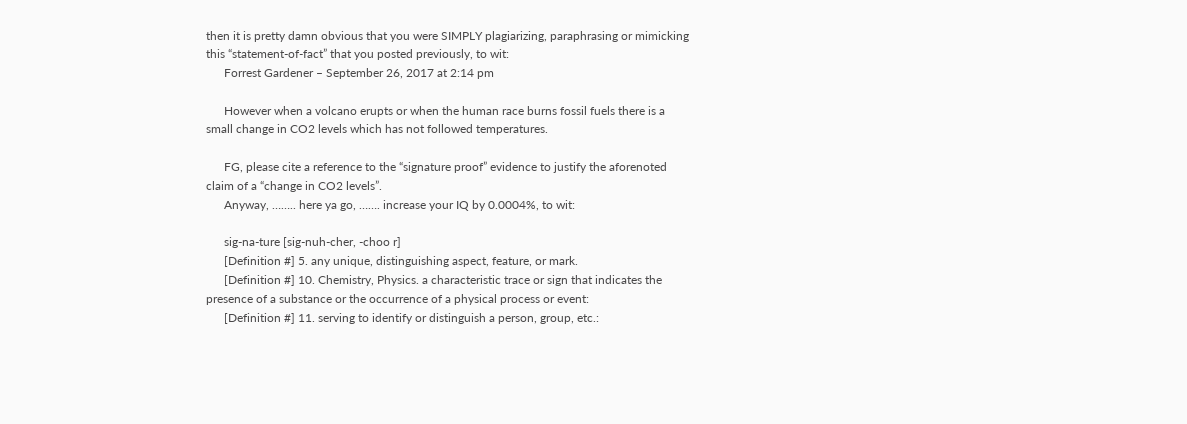then it is pretty damn obvious that you were SIMPLY plagiarizing, paraphrasing or mimicking this “statement-of-fact” that you posted previously, to wit:
      Forrest Gardener – September 26, 2017 at 2:14 pm

      However when a volcano erupts or when the human race burns fossil fuels there is a small change in CO2 levels which has not followed temperatures.

      FG, please cite a reference to the “signature proof” evidence to justify the aforenoted claim of a “change in CO2 levels”.
      Anyway, …….. here ya go, ……. increase your IQ by 0.0004%, to wit:

      sig-na-ture [sig-nuh-cher, -choo r]
      [Definition #] 5. any unique, distinguishing aspect, feature, or mark.
      [Definition #] 10. Chemistry, Physics. a characteristic trace or sign that indicates the presence of a substance or the occurrence of a physical process or event:
      [Definition #] 11. serving to identify or distinguish a person, group, etc.: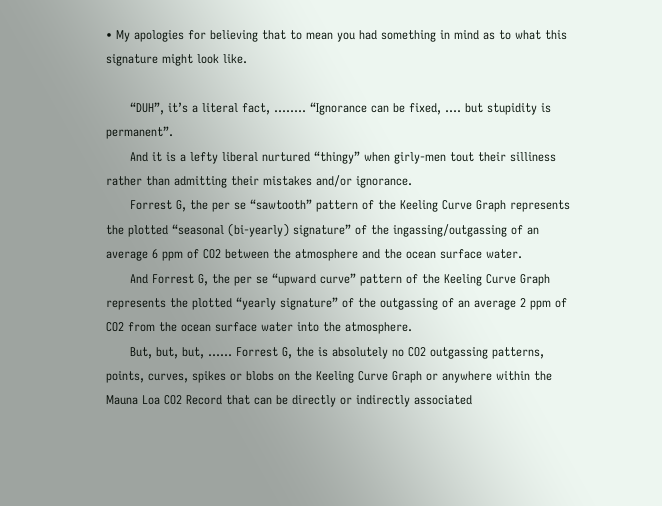• My apologies for believing that to mean you had something in mind as to what this signature might look like.

      “DUH”, it’s a literal fact, …….. “Ignorance can be fixed, …. but stupidity is permanent”.
      And it is a lefty liberal nurtured “thingy” when girly-men tout their silliness rather than admitting their mistakes and/or ignorance.
      Forrest G, the per se “sawtooth” pattern of the Keeling Curve Graph represents the plotted “seasonal (bi-yearly) signature” of the ingassing/outgassing of an average 6 ppm of CO2 between the atmosphere and the ocean surface water.
      And Forrest G, the per se “upward curve” pattern of the Keeling Curve Graph represents the plotted “yearly signature” of the outgassing of an average 2 ppm of CO2 from the ocean surface water into the atmosphere.
      But, but, but, …… Forrest G, the is absolutely no CO2 outgassing patterns, points, curves, spikes or blobs on the Keeling Curve Graph or anywhere within the Mauna Loa CO2 Record that can be directly or indirectly associated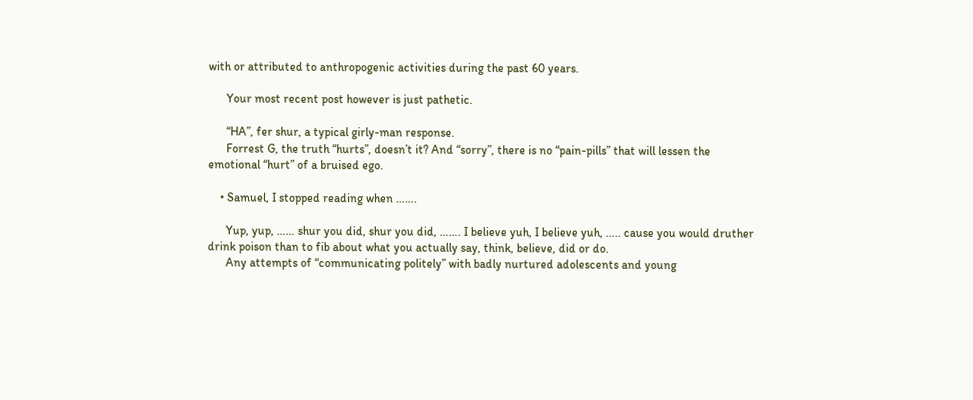with or attributed to anthropogenic activities during the past 60 years.

      Your most recent post however is just pathetic.

      “HA”, fer shur, a typical girly-man response.
      Forrest G, the truth “hurts”, doesn’t it? And “sorry”, there is no “pain-pills” that will lessen the emotional “hurt” of a bruised ego.

    • Samuel, I stopped reading when …….

      Yup, yup, …… shur you did, shur you did, ……. I believe yuh, I believe yuh, ….. cause you would druther drink poison than to fib about what you actually say, think, believe, did or do.
      Any attempts of “communicating politely” with badly nurtured adolescents and young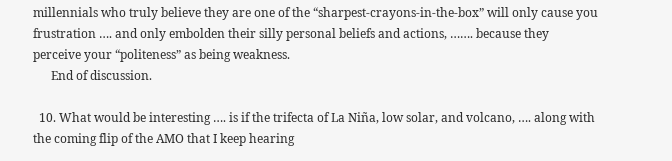millennials who truly believe they are one of the “sharpest-crayons-in-the-box” will only cause you frustration …. and only embolden their silly personal beliefs and actions, ……. because they perceive your “politeness” as being weakness.
      End of discussion.

  10. What would be interesting …. is if the trifecta of La Niña, low solar, and volcano, …. along with the coming flip of the AMO that I keep hearing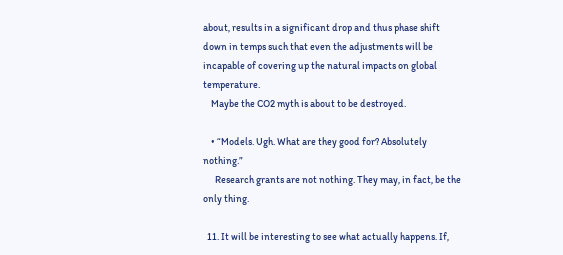about, results in a significant drop and thus phase shift down in temps such that even the adjustments will be incapable of covering up the natural impacts on global temperature.
    Maybe the CO2 myth is about to be destroyed.

    • “Models. Ugh. What are they good for? Absolutely nothing.”
      Research grants are not nothing. They may, in fact, be the only thing.

  11. It will be interesting to see what actually happens. If,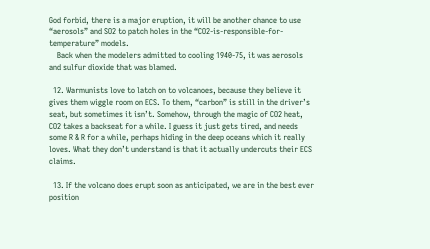God forbid, there is a major eruption, it will be another chance to use “aerosols” and SO2 to patch holes in the “CO2-is-responsible-for-temperature” models.
    Back when the modelers admitted to cooling 1940-75, it was aerosols and sulfur dioxide that was blamed.

  12. Warmunists love to latch on to volcanoes, because they believe it gives them wiggle room on ECS. To them, “carbon” is still in the driver’s seat, but sometimes it isn’t. Somehow, through the magic of CO2 heat, CO2 takes a backseat for a while. I guess it just gets tired, and needs some R & R for a while, perhaps hiding in the deep oceans which it really loves. What they don’t understand is that it actually undercuts their ECS claims.

  13. If the volcano does erupt soon as anticipated, we are in the best ever position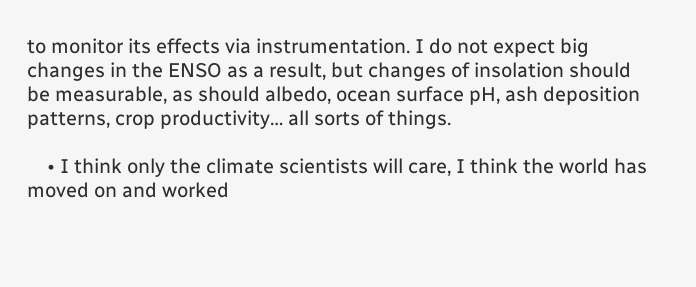to monitor its effects via instrumentation. I do not expect big changes in the ENSO as a result, but changes of insolation should be measurable, as should albedo, ocean surface pH, ash deposition patterns, crop productivity… all sorts of things.

    • I think only the climate scientists will care, I think the world has moved on and worked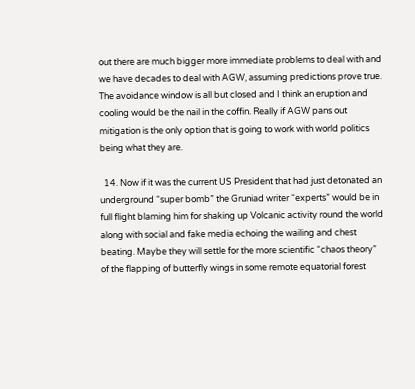out there are much bigger more immediate problems to deal with and we have decades to deal with AGW, assuming predictions prove true. The avoidance window is all but closed and I think an eruption and cooling would be the nail in the coffin. Really if AGW pans out mitigation is the only option that is going to work with world politics being what they are.

  14. Now if it was the current US President that had just detonated an underground “super bomb” the Gruniad writer “experts” would be in full flight blaming him for shaking up Volcanic activity round the world along with social and fake media echoing the wailing and chest beating. Maybe they will settle for the more scientific “chaos theory” of the flapping of butterfly wings in some remote equatorial forest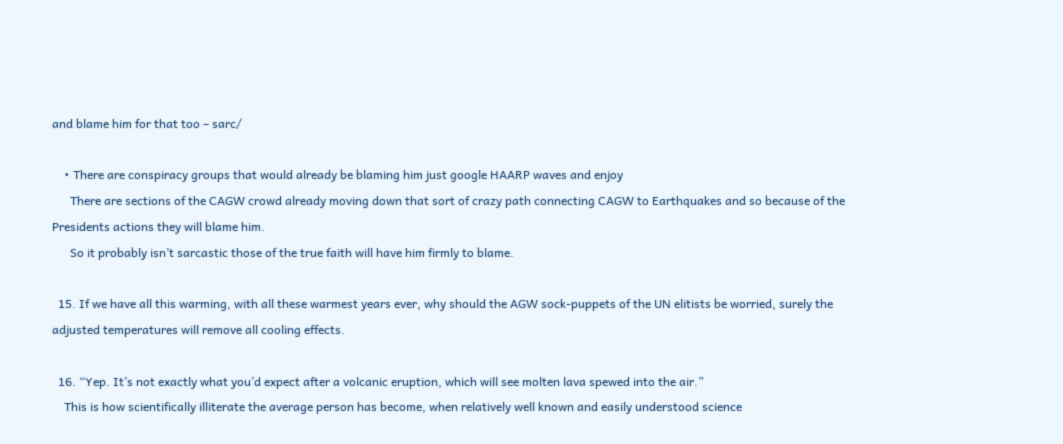and blame him for that too – sarc/

    • There are conspiracy groups that would already be blaming him just google HAARP waves and enjoy
      There are sections of the CAGW crowd already moving down that sort of crazy path connecting CAGW to Earthquakes and so because of the Presidents actions they will blame him.
      So it probably isn’t sarcastic those of the true faith will have him firmly to blame.

  15. If we have all this warming, with all these warmest years ever, why should the AGW sock-puppets of the UN elitists be worried, surely the adjusted temperatures will remove all cooling effects.

  16. “Yep. It’s not exactly what you’d expect after a volcanic eruption, which will see molten lava spewed into the air.”
    This is how scientifically illiterate the average person has become, when relatively well known and easily understood science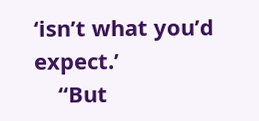‘isn’t what you’d expect.’
    “But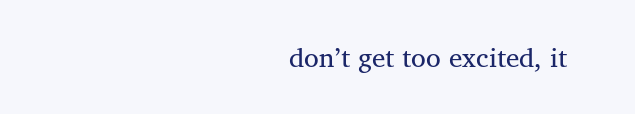don’t get too excited, it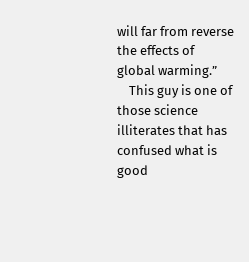will far from reverse the effects of global warming.”
    This guy is one of those science illiterates that has confused what is good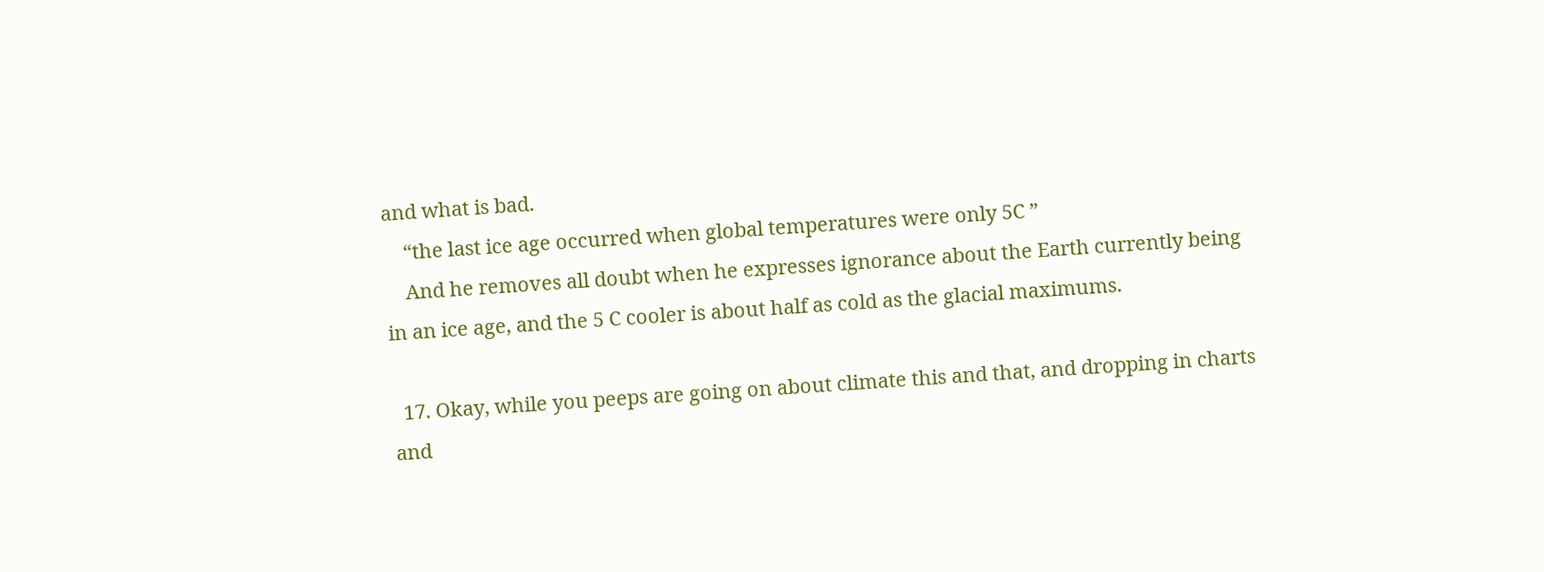and what is bad.
    “the last ice age occurred when global temperatures were only 5C ”
    And he removes all doubt when he expresses ignorance about the Earth currently being in an ice age, and the 5 C cooler is about half as cold as the glacial maximums.

  17. Okay, while you peeps are going on about climate this and that, and dropping in charts and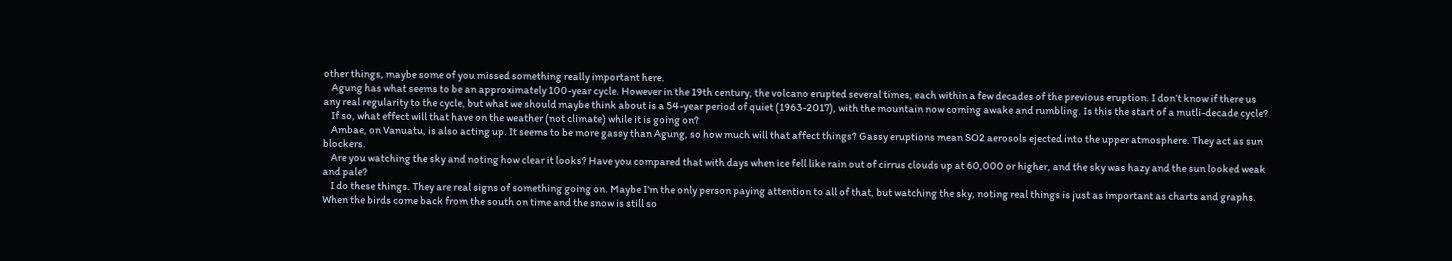other things, maybe some of you missed something really important here.
    Agung has what seems to be an approximately 100-year cycle. However in the 19th century, the volcano erupted several times, each within a few decades of the previous eruption. I don’t know if there us any real regularity to the cycle, but what we should maybe think about is a 54-year period of quiet (1963-2017), with the mountain now coming awake and rumbling. Is this the start of a mutli-decade cycle?
    If so, what effect will that have on the weather (not climate) while it is going on?
    Ambae, on Vanuatu, is also acting up. It seems to be more gassy than Agung, so how much will that affect things? Gassy eruptions mean SO2 aerosols ejected into the upper atmosphere. They act as sun blockers.
    Are you watching the sky and noting how clear it looks? Have you compared that with days when ice fell like rain out of cirrus clouds up at 60,000 or higher, and the sky was hazy and the sun looked weak and pale?
    I do these things. They are real signs of something going on. Maybe I’m the only person paying attention to all of that, but watching the sky, noting real things is just as important as charts and graphs. When the birds come back from the south on time and the snow is still so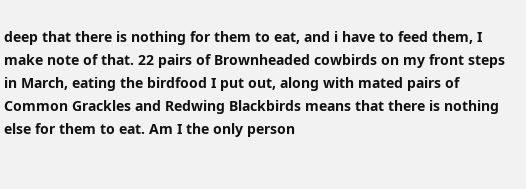deep that there is nothing for them to eat, and i have to feed them, I make note of that. 22 pairs of Brownheaded cowbirds on my front steps in March, eating the birdfood I put out, along with mated pairs of Common Grackles and Redwing Blackbirds means that there is nothing else for them to eat. Am I the only person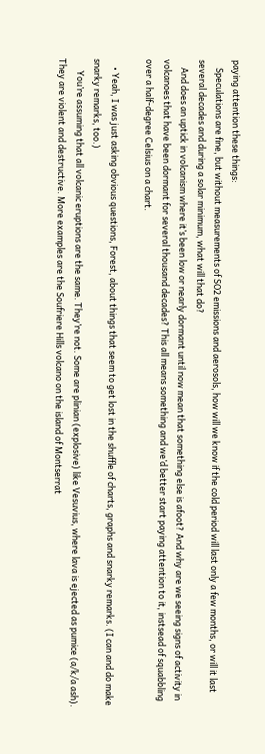paying attention these things:
    Speculations are fine, but without measurements of SO2 emissions and aerosols, how will we know if the cold period will last only a few months, or will it last several decades and during a solar minimum, what will that do?
    And does an uptick in volcanism where it’s been low or nearly dormant until now mean that something else is afoot? And why are we seeing signs of activity in volcanoes that have been dormant for several thousand decades? This all means something and we’d better start paying attention to it, instsead of squabbling over a half-degree Celsius on a chart.

    • Yeah, I was just asking obvious questions, Forest, about things that seem to get lost in the shuffle of charts, graphs and snarky remarks. (I can and do make snarky remarks, too.)
      You’re assuming that all volcanic eruptions are the same. They’re not. Some are plinian (explosive) like Vesuvius, where lava is ejected as pumice (a/k/a ash). They are violent and destructive. More examples are the Soufriere Hills volcano on the island of Montserrat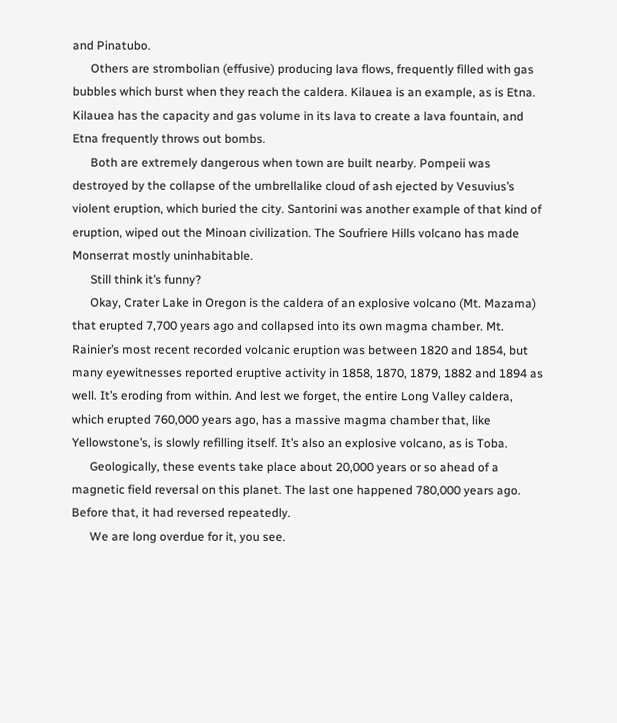and Pinatubo.
      Others are strombolian (effusive) producing lava flows, frequently filled with gas bubbles which burst when they reach the caldera. Kilauea is an example, as is Etna. Kilauea has the capacity and gas volume in its lava to create a lava fountain, and Etna frequently throws out bombs.
      Both are extremely dangerous when town are built nearby. Pompeii was destroyed by the collapse of the umbrellalike cloud of ash ejected by Vesuvius’s violent eruption, which buried the city. Santorini was another example of that kind of eruption, wiped out the Minoan civilization. The Soufriere Hills volcano has made Monserrat mostly uninhabitable.
      Still think it’s funny?
      Okay, Crater Lake in Oregon is the caldera of an explosive volcano (Mt. Mazama) that erupted 7,700 years ago and collapsed into its own magma chamber. Mt. Rainier’s most recent recorded volcanic eruption was between 1820 and 1854, but many eyewitnesses reported eruptive activity in 1858, 1870, 1879, 1882 and 1894 as well. It’s eroding from within. And lest we forget, the entire Long Valley caldera, which erupted 760,000 years ago, has a massive magma chamber that, like Yellowstone’s, is slowly refilling itself. It’s also an explosive volcano, as is Toba.
      Geologically, these events take place about 20,000 years or so ahead of a magnetic field reversal on this planet. The last one happened 780,000 years ago. Before that, it had reversed repeatedly.
      We are long overdue for it, you see.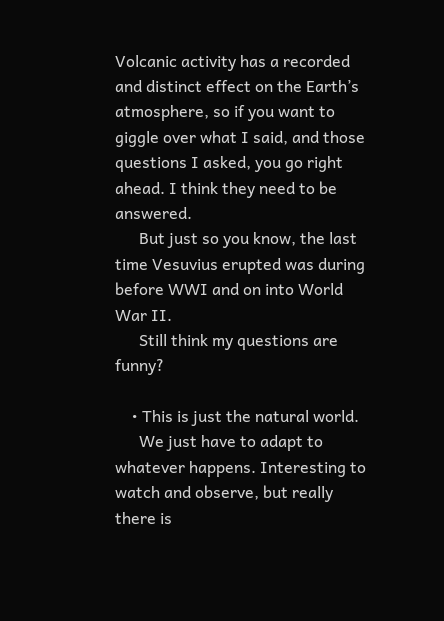Volcanic activity has a recorded and distinct effect on the Earth’s atmosphere, so if you want to giggle over what I said, and those questions I asked, you go right ahead. I think they need to be answered.
      But just so you know, the last time Vesuvius erupted was during before WWI and on into World War II.
      Still think my questions are funny?

    • This is just the natural world.
      We just have to adapt to whatever happens. Interesting to watch and observe, but really there is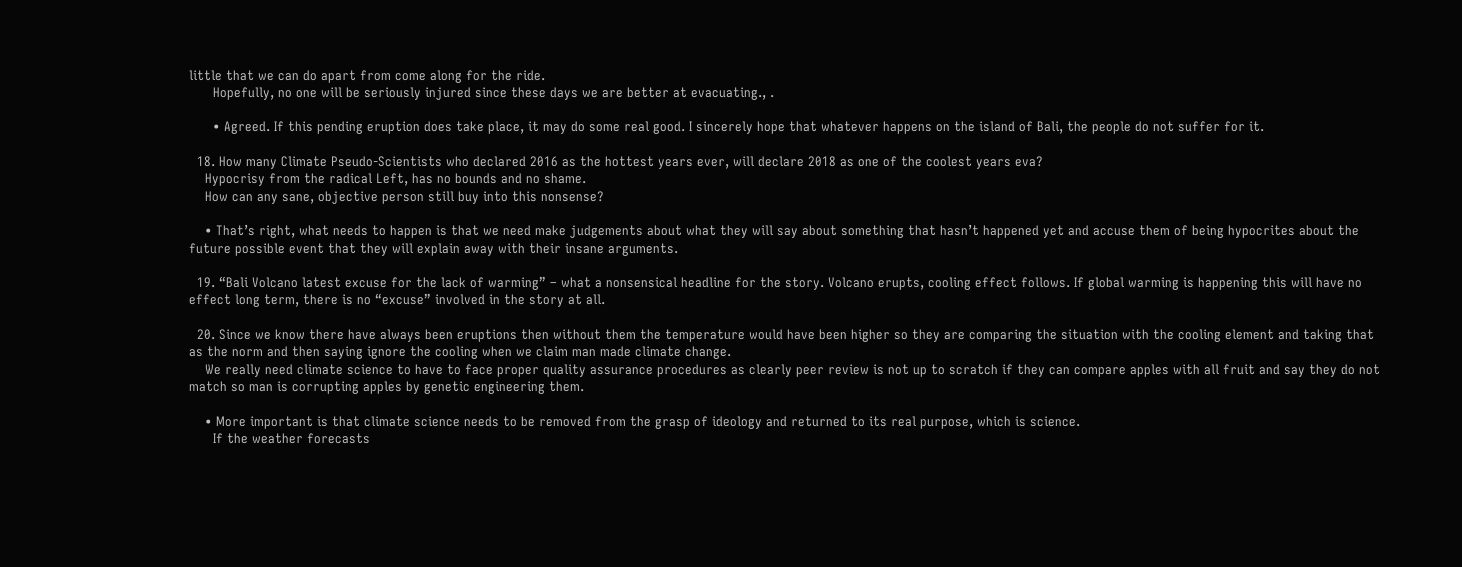little that we can do apart from come along for the ride.
      Hopefully, no one will be seriously injured since these days we are better at evacuating., .

      • Agreed. If this pending eruption does take place, it may do some real good. I sincerely hope that whatever happens on the island of Bali, the people do not suffer for it.

  18. How many Climate Pseudo-Scientists who declared 2016 as the hottest years ever, will declare 2018 as one of the coolest years eva?
    Hypocrisy from the radical Left, has no bounds and no shame.
    How can any sane, objective person still buy into this nonsense?

    • That’s right, what needs to happen is that we need make judgements about what they will say about something that hasn’t happened yet and accuse them of being hypocrites about the future possible event that they will explain away with their insane arguments.

  19. “Bali Volcano latest excuse for the lack of warming” – what a nonsensical headline for the story. Volcano erupts, cooling effect follows. If global warming is happening this will have no effect long term, there is no “excuse” involved in the story at all.

  20. Since we know there have always been eruptions then without them the temperature would have been higher so they are comparing the situation with the cooling element and taking that as the norm and then saying ignore the cooling when we claim man made climate change.
    We really need climate science to have to face proper quality assurance procedures as clearly peer review is not up to scratch if they can compare apples with all fruit and say they do not match so man is corrupting apples by genetic engineering them.

    • More important is that climate science needs to be removed from the grasp of ideology and returned to its real purpose, which is science.
      If the weather forecasts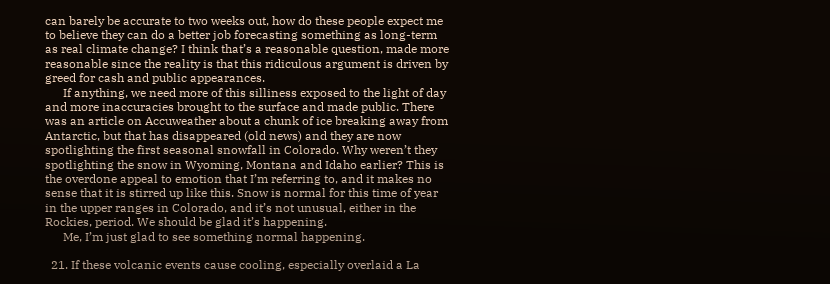can barely be accurate to two weeks out, how do these people expect me to believe they can do a better job forecasting something as long-term as real climate change? I think that’s a reasonable question, made more reasonable since the reality is that this ridiculous argument is driven by greed for cash and public appearances.
      If anything, we need more of this silliness exposed to the light of day and more inaccuracies brought to the surface and made public. There was an article on Accuweather about a chunk of ice breaking away from Antarctic, but that has disappeared (old news) and they are now spotlighting the first seasonal snowfall in Colorado. Why weren’t they spotlighting the snow in Wyoming, Montana and Idaho earlier? This is the overdone appeal to emotion that I’m referring to, and it makes no sense that it is stirred up like this. Snow is normal for this time of year in the upper ranges in Colorado, and it’s not unusual, either in the Rockies, period. We should be glad it’s happening.
      Me, I’m just glad to see something normal happening.

  21. If these volcanic events cause cooling, especially overlaid a La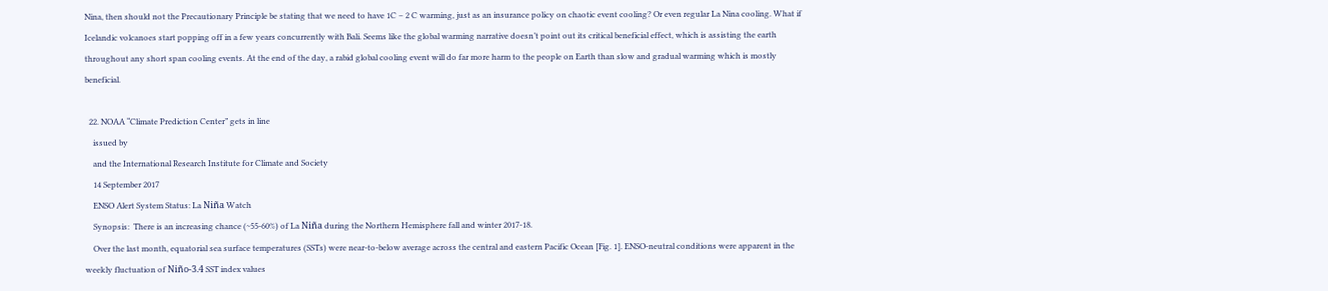Nina, then should not the Precautionary Principle be stating that we need to have 1C – 2 C warming, just as an insurance policy on chaotic event cooling? Or even regular La Nina cooling. What if Icelandic volcanoes start popping off in a few years concurrently with Bali. Seems like the global warming narrative doesn’t point out its critical beneficial effect, which is assisting the earth throughout any short span cooling events. At the end of the day, a rabid global cooling event will do far more harm to the people on Earth than slow and gradual warming which is mostly beneficial.

  22. NOAA “Climate Prediction Center” gets in line
    issued by
    and the International Research Institute for Climate and Society
    14 September 2017
    ENSO Alert System Status: La Niña Watch
    Synopsis:  There is an increasing chance (~55-60%) of La Niña during the Northern Hemisphere fall and winter 2017-18.
    Over the last month, equatorial sea surface temperatures (SSTs) were near-to-below average across the central and eastern Pacific Ocean [Fig. 1]. ENSO-neutral conditions were apparent in the weekly fluctuation of Niño-3.4 SST index values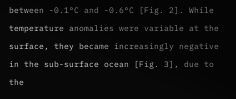between -0.1°C and -0.6°C [Fig. 2]. While temperature anomalies were variable at the surface, they became increasingly negative in the sub-surface ocean [Fig. 3], due to the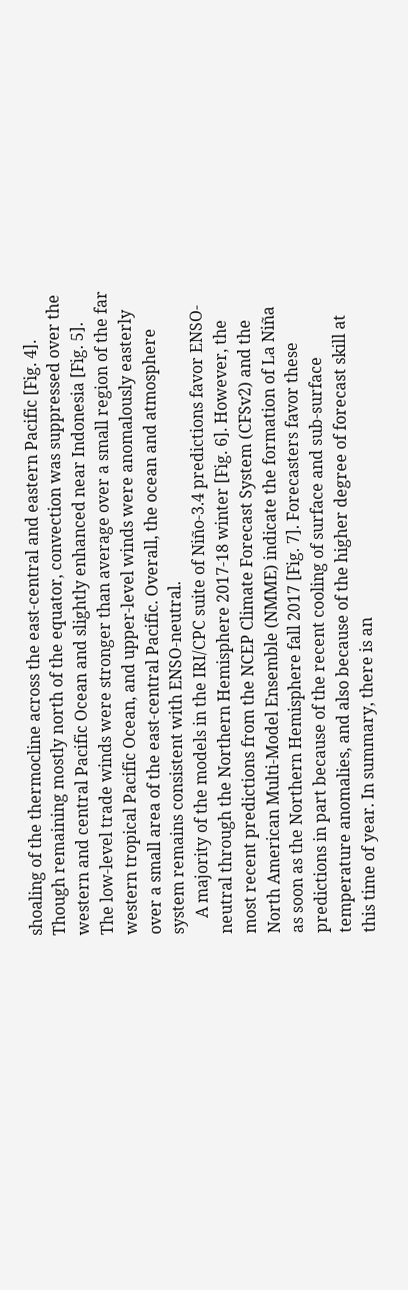shoaling of the thermocline across the east-central and eastern Pacific [Fig. 4]. Though remaining mostly north of the equator, convection was suppressed over the western and central Pacific Ocean and slightly enhanced near Indonesia [Fig. 5]. The low-level trade winds were stronger than average over a small region of the far western tropical Pacific Ocean, and upper-level winds were anomalously easterly over a small area of the east-central Pacific. Overall, the ocean and atmosphere system remains consistent with ENSO-neutral.
    A majority of the models in the IRI/CPC suite of Niño-3.4 predictions favor ENSO-neutral through the Northern Hemisphere 2017-18 winter [Fig. 6]. However, the most recent predictions from the NCEP Climate Forecast System (CFSv2) and the North American Multi-Model Ensemble (NMME) indicate the formation of La Niña as soon as the Northern Hemisphere fall 2017 [Fig. 7]. Forecasters favor these predictions in part because of the recent cooling of surface and sub-surface temperature anomalies, and also because of the higher degree of forecast skill at this time of year. In summary, there is an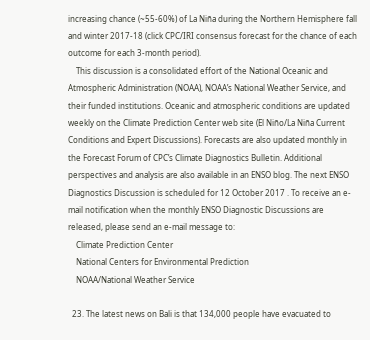increasing chance (~55-60%) of La Niña during the Northern Hemisphere fall and winter 2017-18 (click CPC/IRI consensus forecast for the chance of each outcome for each 3-month period).
    This discussion is a consolidated effort of the National Oceanic and Atmospheric Administration (NOAA), NOAA’s National Weather Service, and their funded institutions. Oceanic and atmospheric conditions are updated weekly on the Climate Prediction Center web site (El Niño/La Niña Current Conditions and Expert Discussions). Forecasts are also updated monthly in the Forecast Forum of CPC’s Climate Diagnostics Bulletin. Additional perspectives and analysis are also available in an ENSO blog. The next ENSO Diagnostics Discussion is scheduled for 12 October 2017 . To receive an e-mail notification when the monthly ENSO Diagnostic Discussions are released, please send an e-mail message to:
    Climate Prediction Center
    National Centers for Environmental Prediction
    NOAA/National Weather Service

  23. The latest news on Bali is that 134,000 people have evacuated to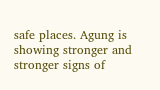safe places. Agung is showing stronger and stronger signs of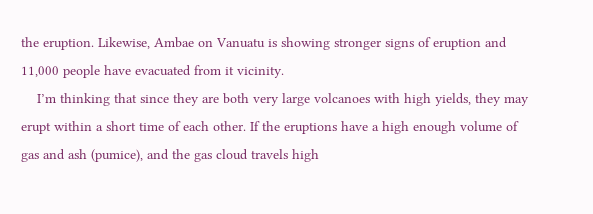the eruption. Likewise, Ambae on Vanuatu is showing stronger signs of eruption and 11,000 people have evacuated from it vicinity.
    I’m thinking that since they are both very large volcanoes with high yields, they may erupt within a short time of each other. If the eruptions have a high enough volume of gas and ash (pumice), and the gas cloud travels high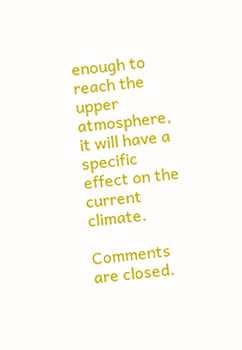enough to reach the upper atmosphere, it will have a specific effect on the current climate.

Comments are closed.